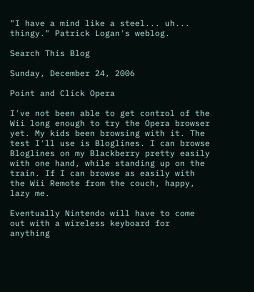"I have a mind like a steel... uh... thingy." Patrick Logan's weblog.

Search This Blog

Sunday, December 24, 2006

Point and Click Opera

I've not been able to get control of the Wii long enough to try the Opera browser yet. My kids been browsing with it. The test I'll use is Bloglines. I can browse Bloglines on my Blackberry pretty easily with one hand, while standing up on the train. If I can browse as easily with the Wii Remote from the couch, happy, lazy me.

Eventually Nintendo will have to come out with a wireless keyboard for anything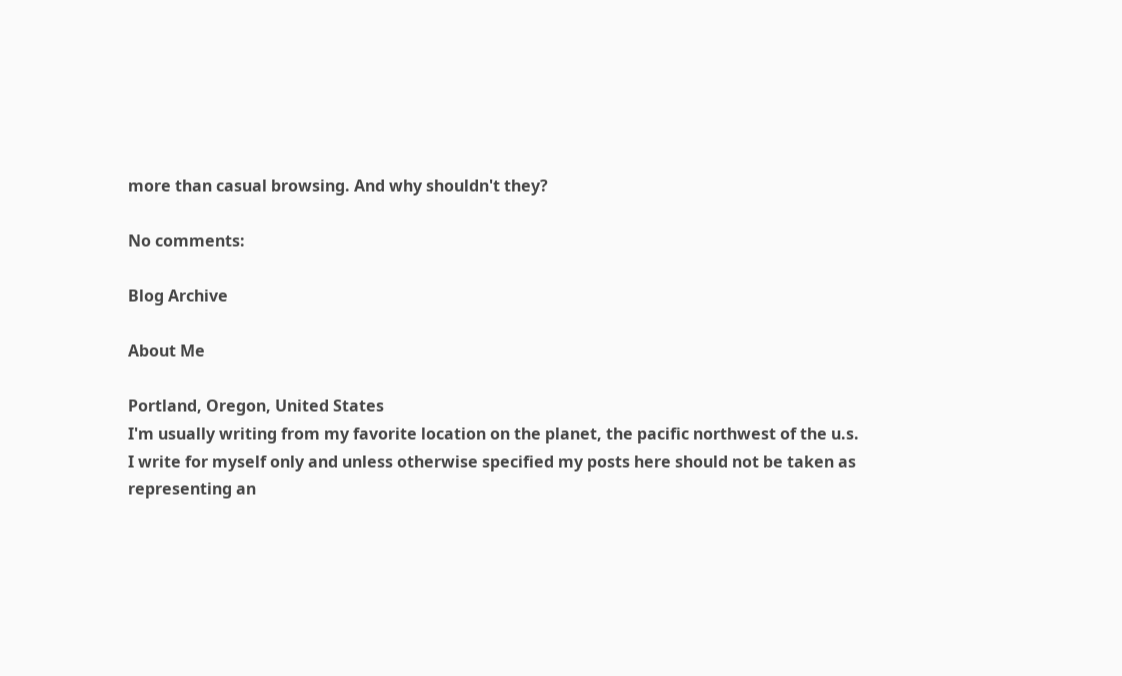more than casual browsing. And why shouldn't they?

No comments:

Blog Archive

About Me

Portland, Oregon, United States
I'm usually writing from my favorite location on the planet, the pacific northwest of the u.s. I write for myself only and unless otherwise specified my posts here should not be taken as representing an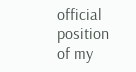official position of my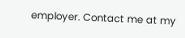employer. Contact me at my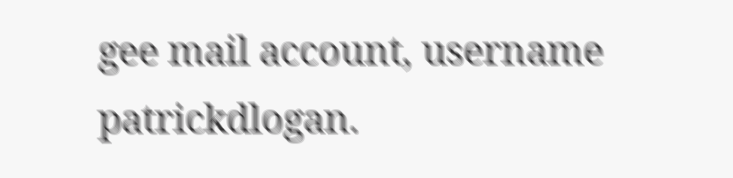gee mail account, username patrickdlogan.